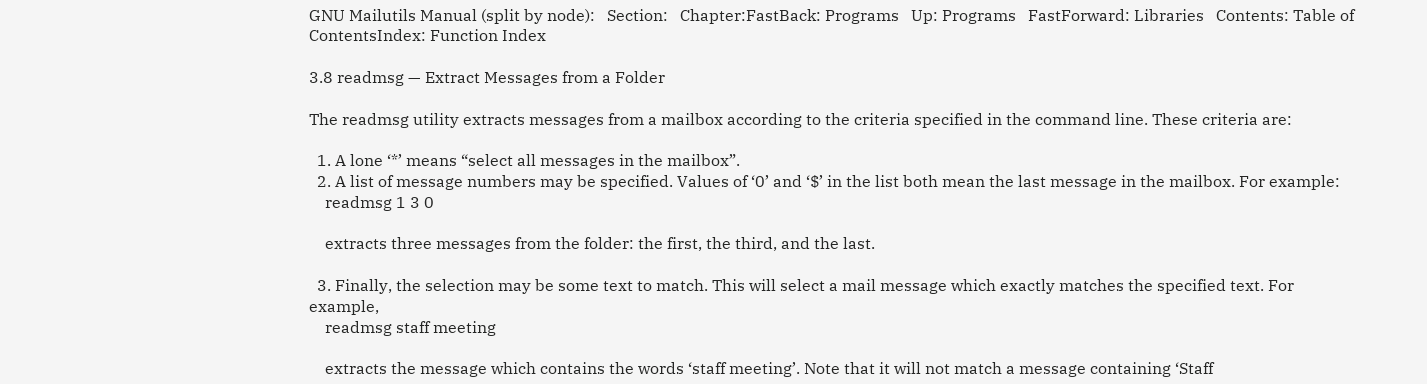GNU Mailutils Manual (split by node):   Section:   Chapter:FastBack: Programs   Up: Programs   FastForward: Libraries   Contents: Table of ContentsIndex: Function Index

3.8 readmsg — Extract Messages from a Folder

The readmsg utility extracts messages from a mailbox according to the criteria specified in the command line. These criteria are:

  1. A lone ‘*’ means “select all messages in the mailbox”.
  2. A list of message numbers may be specified. Values of ‘0’ and ‘$’ in the list both mean the last message in the mailbox. For example:
    readmsg 1 3 0

    extracts three messages from the folder: the first, the third, and the last.

  3. Finally, the selection may be some text to match. This will select a mail message which exactly matches the specified text. For example,
    readmsg staff meeting

    extracts the message which contains the words ‘staff meeting’. Note that it will not match a message containing ‘Staff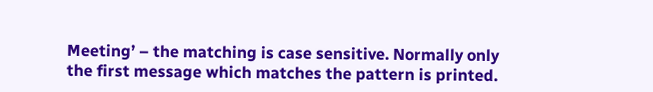Meeting’ – the matching is case sensitive. Normally only the first message which matches the pattern is printed.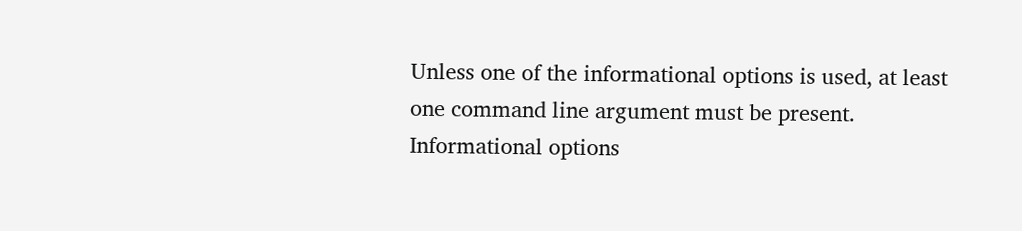Unless one of the informational options is used, at least one command line argument must be present. Informational options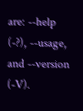are: --help (-?), --usage, and --version (-V).